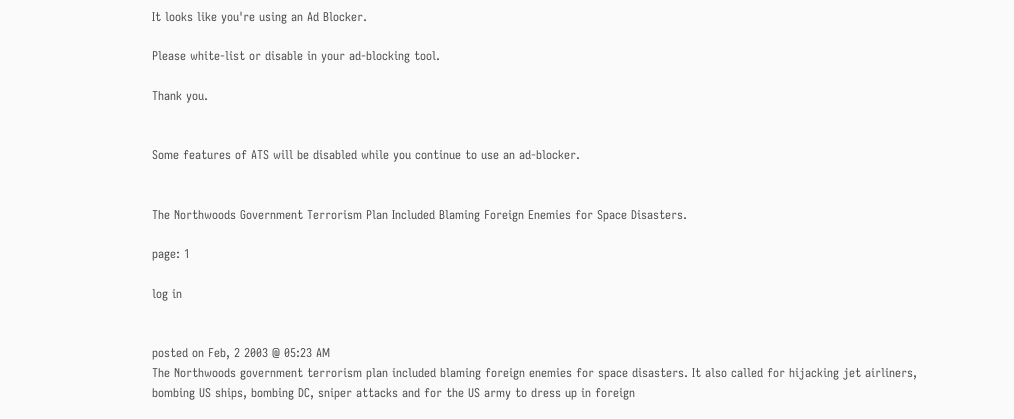It looks like you're using an Ad Blocker.

Please white-list or disable in your ad-blocking tool.

Thank you.


Some features of ATS will be disabled while you continue to use an ad-blocker.


The Northwoods Government Terrorism Plan Included Blaming Foreign Enemies for Space Disasters.

page: 1

log in


posted on Feb, 2 2003 @ 05:23 AM
The Northwoods government terrorism plan included blaming foreign enemies for space disasters. It also called for hijacking jet airliners, bombing US ships, bombing DC, sniper attacks and for the US army to dress up in foreign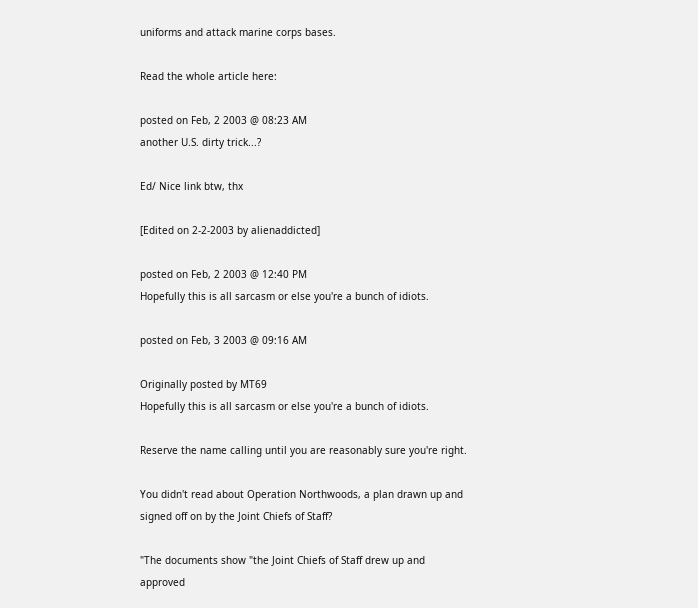uniforms and attack marine corps bases.

Read the whole article here:

posted on Feb, 2 2003 @ 08:23 AM
another U.S. dirty trick...?

Ed/ Nice link btw, thx

[Edited on 2-2-2003 by alienaddicted]

posted on Feb, 2 2003 @ 12:40 PM
Hopefully this is all sarcasm or else you're a bunch of idiots.

posted on Feb, 3 2003 @ 09:16 AM

Originally posted by MT69
Hopefully this is all sarcasm or else you're a bunch of idiots.

Reserve the name calling until you are reasonably sure you're right.

You didn't read about Operation Northwoods, a plan drawn up and signed off on by the Joint Chiefs of Staff?

"The documents show "the Joint Chiefs of Staff drew up and approved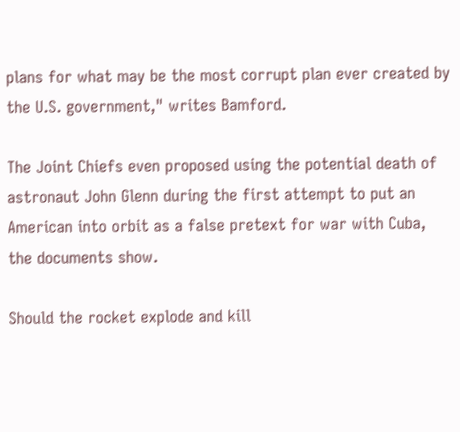plans for what may be the most corrupt plan ever created by the U.S. government," writes Bamford.

The Joint Chiefs even proposed using the potential death of astronaut John Glenn during the first attempt to put an American into orbit as a false pretext for war with Cuba, the documents show.

Should the rocket explode and kill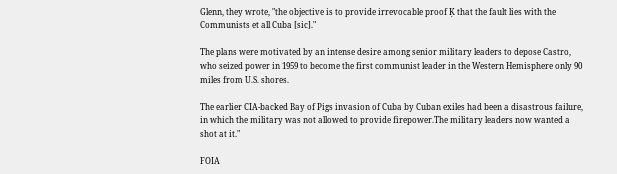Glenn, they wrote, "the objective is to provide irrevocable proof Ķ that the fault lies with the Communists et all Cuba [sic]."

The plans were motivated by an intense desire among senior military leaders to depose Castro, who seized power in 1959 to become the first communist leader in the Western Hemisphere only 90 miles from U.S. shores.

The earlier CIA-backed Bay of Pigs invasion of Cuba by Cuban exiles had been a disastrous failure, in which the military was not allowed to provide firepower.The military leaders now wanted a shot at it."

FOIA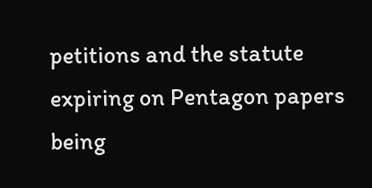petitions and the statute expiring on Pentagon papers being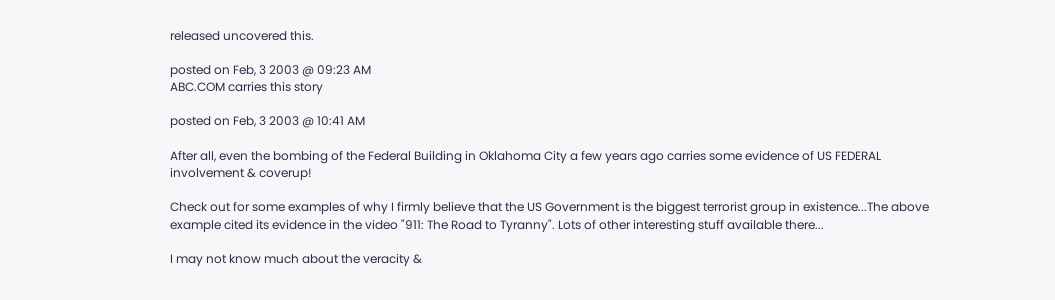released uncovered this.

posted on Feb, 3 2003 @ 09:23 AM
ABC.COM carries this story

posted on Feb, 3 2003 @ 10:41 AM

After all, even the bombing of the Federal Building in Oklahoma City a few years ago carries some evidence of US FEDERAL involvement & coverup!

Check out for some examples of why I firmly believe that the US Government is the biggest terrorist group in existence...The above example cited its evidence in the video "911: The Road to Tyranny". Lots of other interesting stuff available there...

I may not know much about the veracity &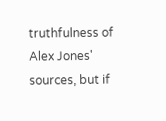truthfulness of Alex Jones' sources, but if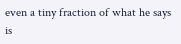even a tiny fraction of what he says is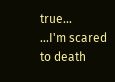true...
...I'm scared to death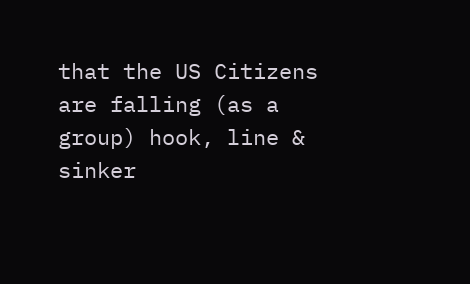that the US Citizens are falling (as a group) hook, line & sinker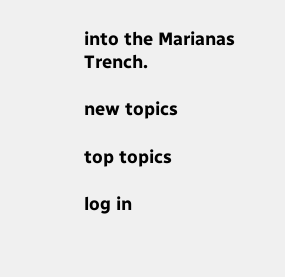into the Marianas Trench.

new topics

top topics

log in